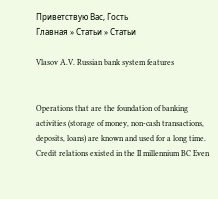Приветствую Вас, Гость
Главная » Статьи » Cтатьи

Vlasov A.V. Russian bank system features


Operations that are the foundation of banking activities (storage of money, non-cash transactions, deposits, loans) are known and used for a long time. Credit relations existed in the II millennium BC Even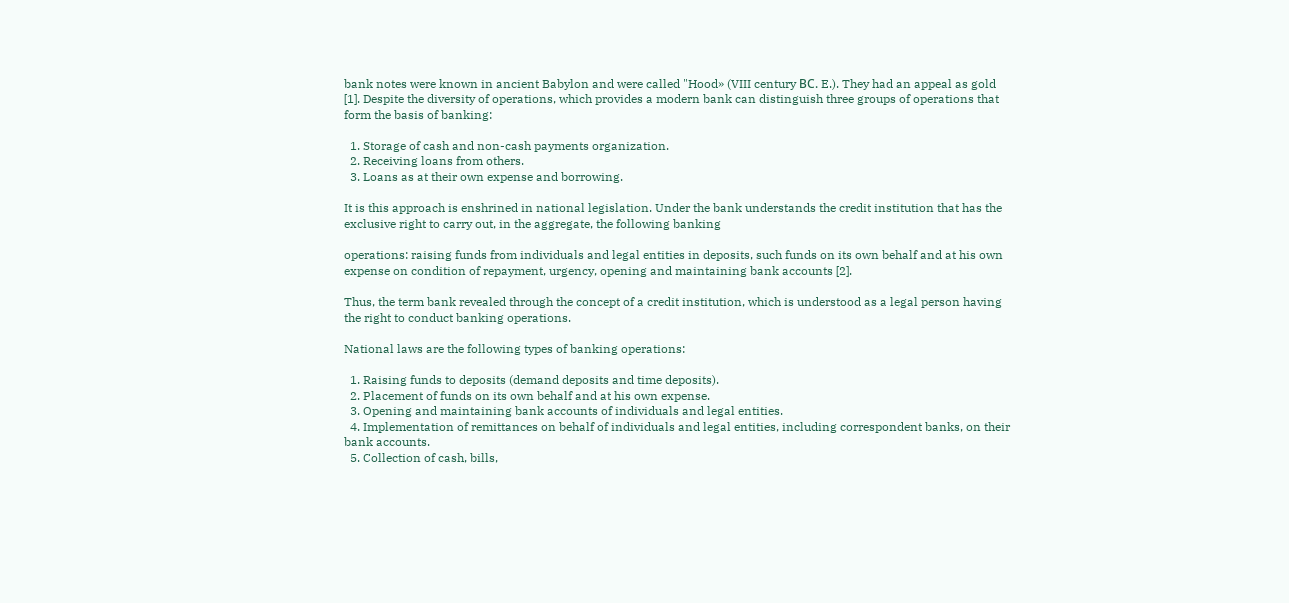bank notes were known in ancient Babylon and were called "Hood» (VIII century ВС. E.). They had an appeal as gold [1]. Despite the diversity of operations, which provides a modern bank can distinguish three groups of operations that form the basis of banking:

  1. Storage of cash and non-cash payments organization.
  2. Receiving loans from others.
  3. Loans as at their own expense and borrowing.

It is this approach is enshrined in national legislation. Under the bank understands the credit institution that has the exclusive right to carry out, in the aggregate, the following banking

operations: raising funds from individuals and legal entities in deposits, such funds on its own behalf and at his own expense on condition of repayment, urgency, opening and maintaining bank accounts [2].

Thus, the term bank revealed through the concept of a credit institution, which is understood as a legal person having the right to conduct banking operations.

National laws are the following types of banking operations:

  1. Raising funds to deposits (demand deposits and time deposits).
  2. Placement of funds on its own behalf and at his own expense.
  3. Opening and maintaining bank accounts of individuals and legal entities.
  4. Implementation of remittances on behalf of individuals and legal entities, including correspondent banks, on their bank accounts.
  5. Collection of cash, bills,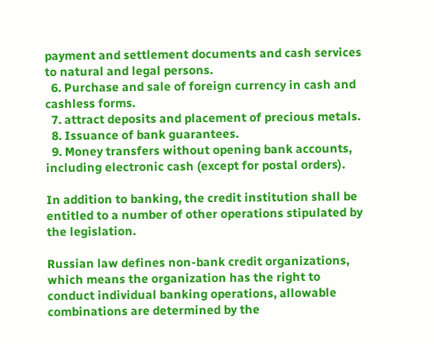payment and settlement documents and cash services to natural and legal persons.
  6. Purchase and sale of foreign currency in cash and cashless forms.
  7. attract deposits and placement of precious metals.
  8. Issuance of bank guarantees.
  9. Money transfers without opening bank accounts, including electronic cash (except for postal orders).

In addition to banking, the credit institution shall be entitled to a number of other operations stipulated by the legislation.

Russian law defines non-bank credit organizations, which means the organization has the right to conduct individual banking operations, allowable combinations are determined by the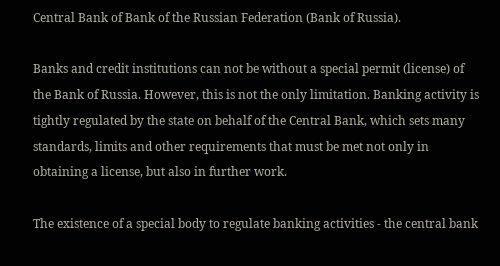Central Bank of Bank of the Russian Federation (Bank of Russia).

Banks and credit institutions can not be without a special permit (license) of the Bank of Russia. However, this is not the only limitation. Banking activity is tightly regulated by the state on behalf of the Central Bank, which sets many standards, limits and other requirements that must be met not only in obtaining a license, but also in further work.

The existence of a special body to regulate banking activities - the central bank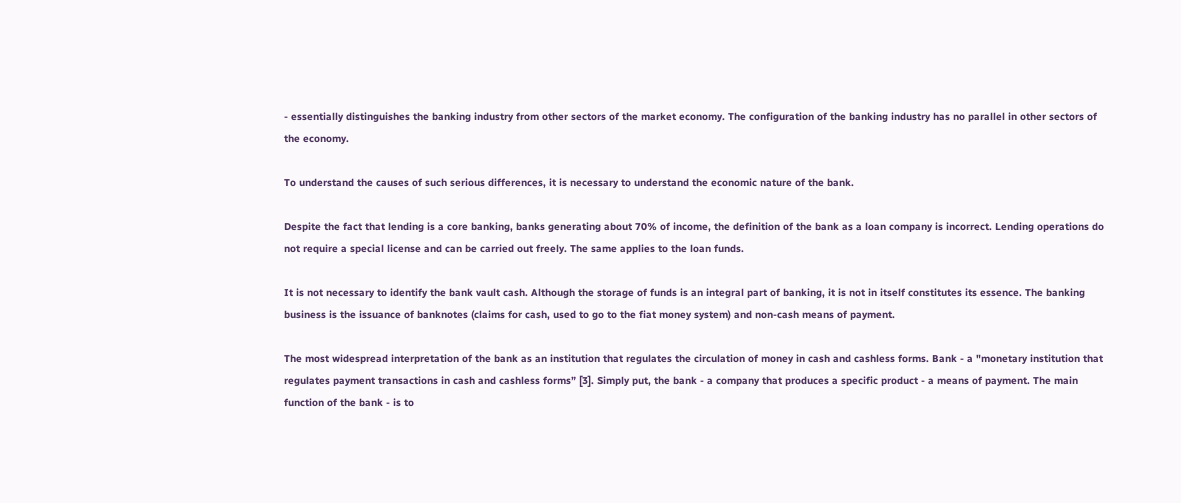- essentially distinguishes the banking industry from other sectors of the market economy. The configuration of the banking industry has no parallel in other sectors of the economy.

To understand the causes of such serious differences, it is necessary to understand the economic nature of the bank.

Despite the fact that lending is a core banking, banks generating about 70% of income, the definition of the bank as a loan company is incorrect. Lending operations do not require a special license and can be carried out freely. The same applies to the loan funds.

It is not necessary to identify the bank vault cash. Although the storage of funds is an integral part of banking, it is not in itself constitutes its essence. The banking business is the issuance of banknotes (claims for cash, used to go to the fiat money system) and non-cash means of payment.

The most widespread interpretation of the bank as an institution that regulates the circulation of money in cash and cashless forms. Bank - a "monetary institution that regulates payment transactions in cash and cashless forms” [3]. Simply put, the bank - a company that produces a specific product - a means of payment. The main function of the bank - is to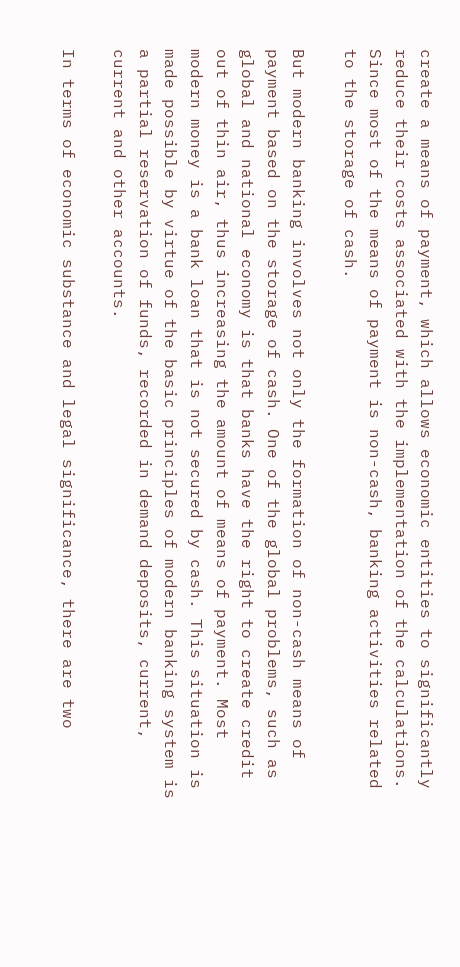create a means of payment, which allows economic entities to significantly reduce their costs associated with the implementation of the calculations. Since most of the means of payment is non-cash, banking activities related to the storage of cash.

But modern banking involves not only the formation of non-cash means of payment based on the storage of cash. One of the global problems, such as global and national economy is that banks have the right to create credit out of thin air, thus increasing the amount of means of payment. Most modern money is a bank loan that is not secured by cash. This situation is made possible by virtue of the basic principles of modern banking system is a partial reservation of funds, recorded in demand deposits, current, current and other accounts.

In terms of economic substance and legal significance, there are two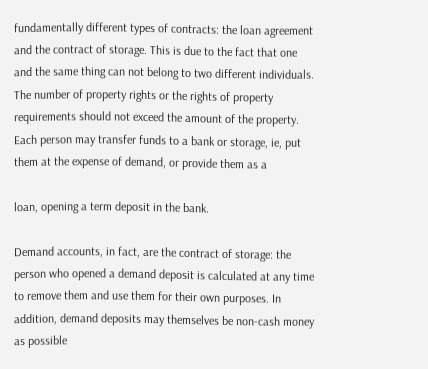fundamentally different types of contracts: the loan agreement and the contract of storage. This is due to the fact that one and the same thing can not belong to two different individuals. The number of property rights or the rights of property requirements should not exceed the amount of the property. Each person may transfer funds to a bank or storage, ie, put them at the expense of demand, or provide them as a

loan, opening a term deposit in the bank.

Demand accounts, in fact, are the contract of storage: the person who opened a demand deposit is calculated at any time to remove them and use them for their own purposes. In addition, demand deposits may themselves be non-cash money as possible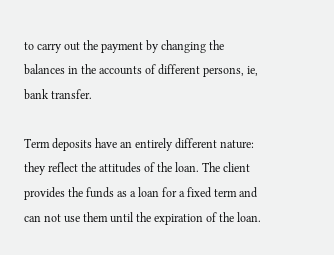to carry out the payment by changing the balances in the accounts of different persons, ie, bank transfer.

Term deposits have an entirely different nature: they reflect the attitudes of the loan. The client provides the funds as a loan for a fixed term and can not use them until the expiration of the loan.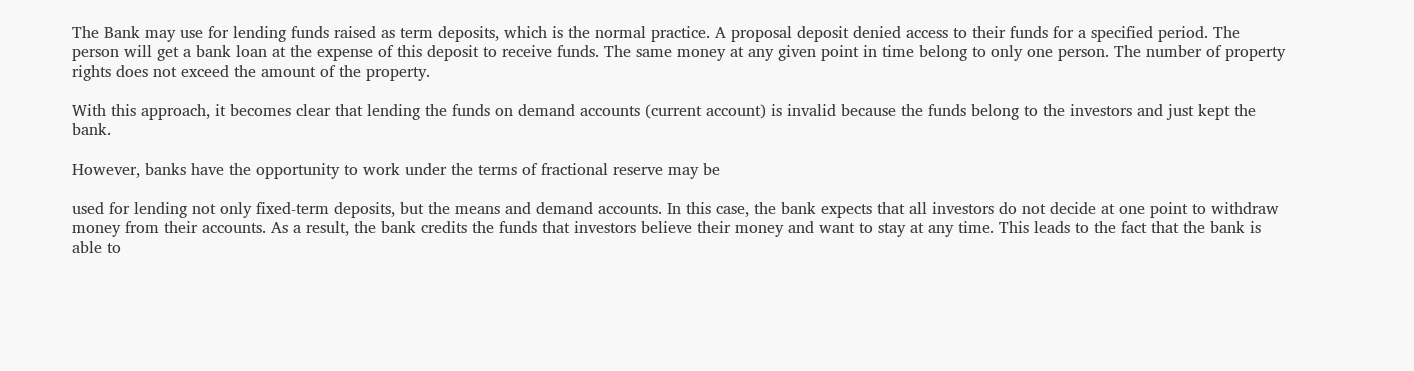The Bank may use for lending funds raised as term deposits, which is the normal practice. A proposal deposit denied access to their funds for a specified period. The person will get a bank loan at the expense of this deposit to receive funds. The same money at any given point in time belong to only one person. The number of property rights does not exceed the amount of the property.

With this approach, it becomes clear that lending the funds on demand accounts (current account) is invalid because the funds belong to the investors and just kept the bank.

However, banks have the opportunity to work under the terms of fractional reserve may be

used for lending not only fixed-term deposits, but the means and demand accounts. In this case, the bank expects that all investors do not decide at one point to withdraw money from their accounts. As a result, the bank credits the funds that investors believe their money and want to stay at any time. This leads to the fact that the bank is able to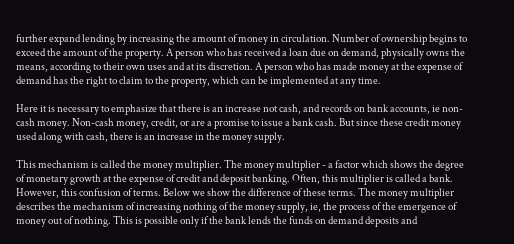further expand lending by increasing the amount of money in circulation. Number of ownership begins to exceed the amount of the property. A person who has received a loan due on demand, physically owns the means, according to their own uses and at its discretion. A person who has made money at the expense of demand has the right to claim to the property, which can be implemented at any time.

Here it is necessary to emphasize that there is an increase not cash, and records on bank accounts, ie non-cash money. Non-cash money, credit, or are a promise to issue a bank cash. But since these credit money used along with cash, there is an increase in the money supply.

This mechanism is called the money multiplier. The money multiplier - a factor which shows the degree of monetary growth at the expense of credit and deposit banking. Often, this multiplier is called a bank. However, this confusion of terms. Below we show the difference of these terms. The money multiplier describes the mechanism of increasing nothing of the money supply, ie, the process of the emergence of money out of nothing. This is possible only if the bank lends the funds on demand deposits and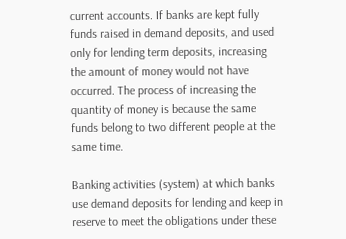current accounts. If banks are kept fully funds raised in demand deposits, and used only for lending term deposits, increasing the amount of money would not have occurred. The process of increasing the quantity of money is because the same funds belong to two different people at the same time.

Banking activities (system) at which banks use demand deposits for lending and keep in reserve to meet the obligations under these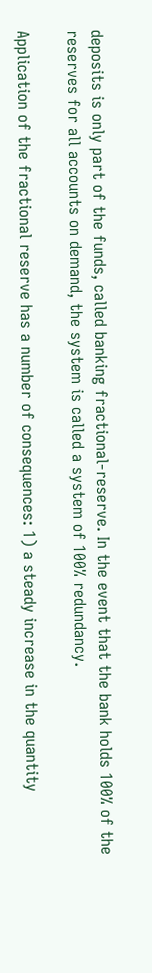deposits is only part of the funds, called banking fractional-reserve. In the event that the bank holds 100% of the reserves for all accounts on demand, the system is called a system of 100% redundancy.

Application of the fractional reserve has a number of consequences: 1) a steady increase in the quantity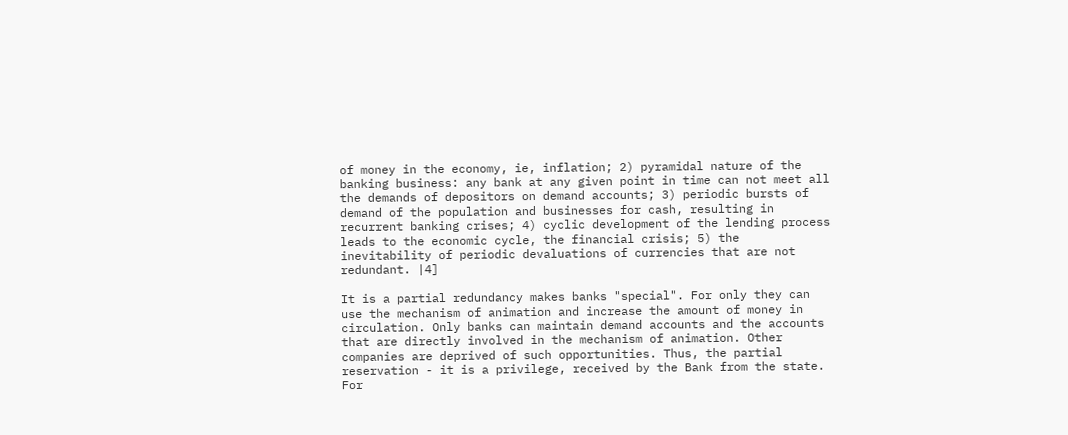of money in the economy, ie, inflation; 2) pyramidal nature of the banking business: any bank at any given point in time can not meet all the demands of depositors on demand accounts; 3) periodic bursts of demand of the population and businesses for cash, resulting in recurrent banking crises; 4) cyclic development of the lending process leads to the economic cycle, the financial crisis; 5) the inevitability of periodic devaluations of currencies that are not redundant. |4]

It is a partial redundancy makes banks "special". For only they can use the mechanism of animation and increase the amount of money in circulation. Only banks can maintain demand accounts and the accounts that are directly involved in the mechanism of animation. Other companies are deprived of such opportunities. Thus, the partial reservation - it is a privilege, received by the Bank from the state. For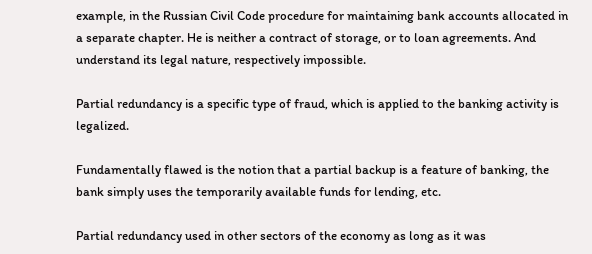example, in the Russian Civil Code procedure for maintaining bank accounts allocated in a separate chapter. He is neither a contract of storage, or to loan agreements. And understand its legal nature, respectively impossible.

Partial redundancy is a specific type of fraud, which is applied to the banking activity is legalized.

Fundamentally flawed is the notion that a partial backup is a feature of banking, the bank simply uses the temporarily available funds for lending, etc.

Partial redundancy used in other sectors of the economy as long as it was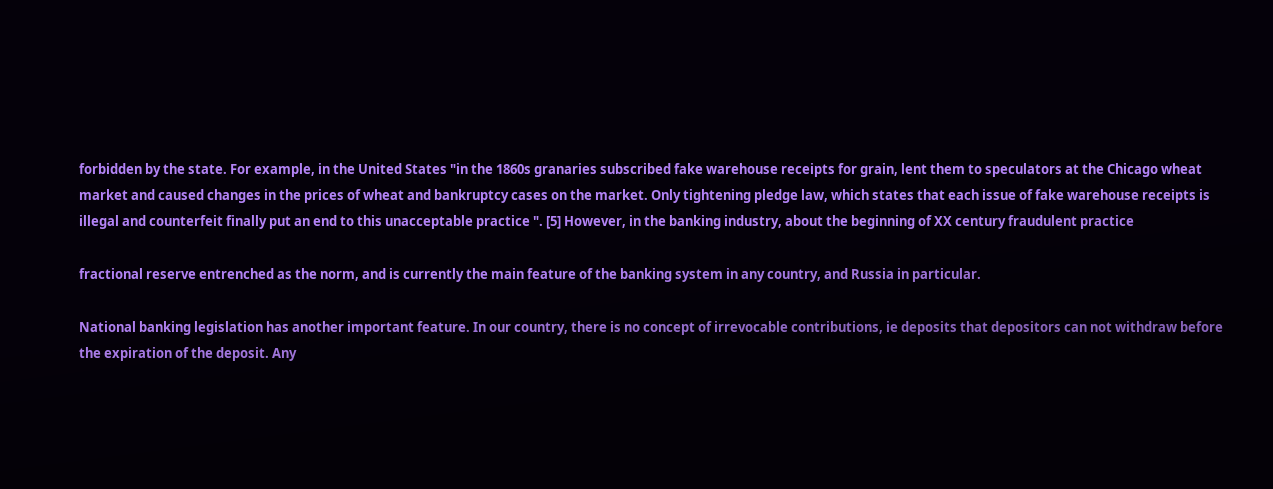forbidden by the state. For example, in the United States "in the 1860s granaries subscribed fake warehouse receipts for grain, lent them to speculators at the Chicago wheat market and caused changes in the prices of wheat and bankruptcy cases on the market. Only tightening pledge law, which states that each issue of fake warehouse receipts is illegal and counterfeit finally put an end to this unacceptable practice ". [5] However, in the banking industry, about the beginning of XX century fraudulent practice

fractional reserve entrenched as the norm, and is currently the main feature of the banking system in any country, and Russia in particular.

National banking legislation has another important feature. In our country, there is no concept of irrevocable contributions, ie deposits that depositors can not withdraw before the expiration of the deposit. Any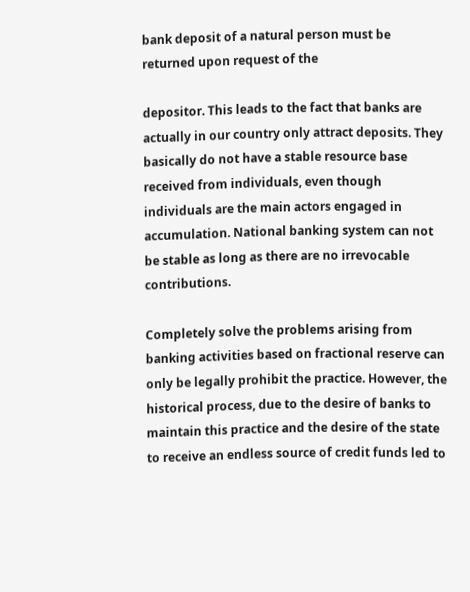bank deposit of a natural person must be returned upon request of the

depositor. This leads to the fact that banks are actually in our country only attract deposits. They basically do not have a stable resource base received from individuals, even though individuals are the main actors engaged in accumulation. National banking system can not be stable as long as there are no irrevocable contributions.

Completely solve the problems arising from banking activities based on fractional reserve can only be legally prohibit the practice. However, the historical process, due to the desire of banks to maintain this practice and the desire of the state to receive an endless source of credit funds led to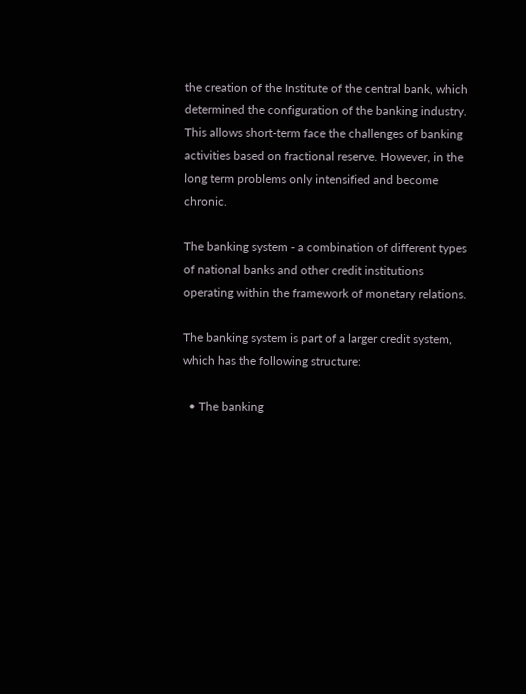the creation of the Institute of the central bank, which determined the configuration of the banking industry. This allows short-term face the challenges of banking activities based on fractional reserve. However, in the long term problems only intensified and become chronic.

The banking system - a combination of different types of national banks and other credit institutions operating within the framework of monetary relations.

The banking system is part of a larger credit system, which has the following structure:

  • The banking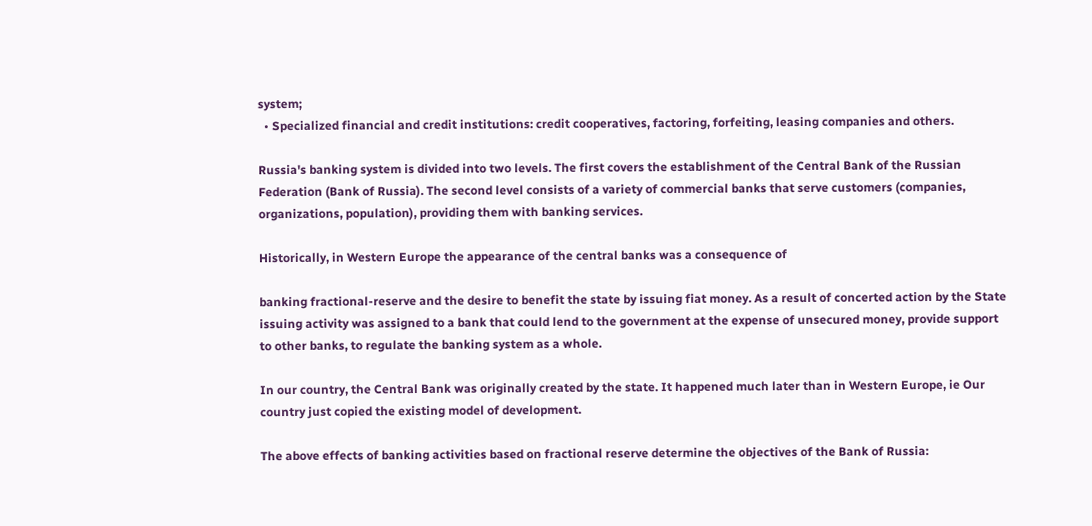system;
  • Specialized financial and credit institutions: credit cooperatives, factoring, forfeiting, leasing companies and others.

Russia's banking system is divided into two levels. The first covers the establishment of the Central Bank of the Russian Federation (Bank of Russia). The second level consists of a variety of commercial banks that serve customers (companies, organizations, population), providing them with banking services.

Historically, in Western Europe the appearance of the central banks was a consequence of

banking fractional-reserve and the desire to benefit the state by issuing fiat money. As a result of concerted action by the State issuing activity was assigned to a bank that could lend to the government at the expense of unsecured money, provide support to other banks, to regulate the banking system as a whole.

In our country, the Central Bank was originally created by the state. It happened much later than in Western Europe, ie Our country just copied the existing model of development.

The above effects of banking activities based on fractional reserve determine the objectives of the Bank of Russia: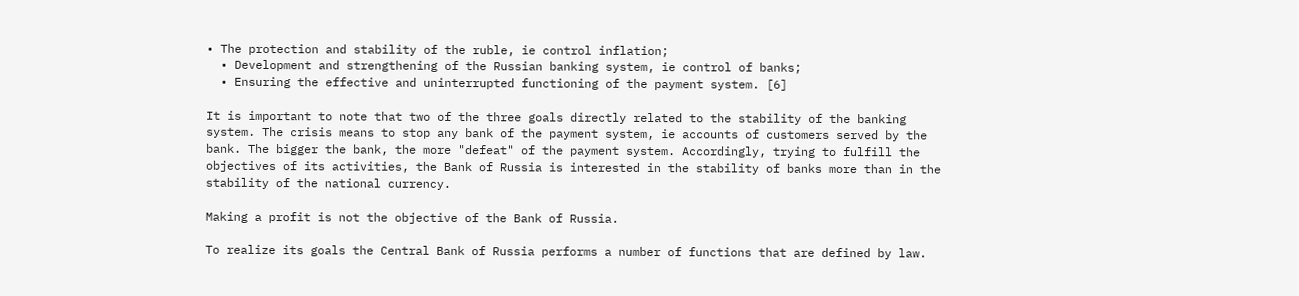• The protection and stability of the ruble, ie control inflation;
  • Development and strengthening of the Russian banking system, ie control of banks;
  • Ensuring the effective and uninterrupted functioning of the payment system. [6]

It is important to note that two of the three goals directly related to the stability of the banking system. The crisis means to stop any bank of the payment system, ie accounts of customers served by the bank. The bigger the bank, the more "defeat" of the payment system. Accordingly, trying to fulfill the objectives of its activities, the Bank of Russia is interested in the stability of banks more than in the stability of the national currency.

Making a profit is not the objective of the Bank of Russia.

To realize its goals the Central Bank of Russia performs a number of functions that are defined by law.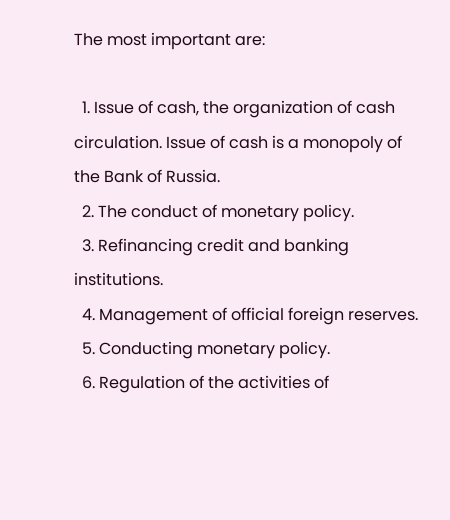The most important are:

  1. Issue of cash, the organization of cash circulation. Issue of cash is a monopoly of the Bank of Russia.
  2. The conduct of monetary policy.
  3. Refinancing credit and banking institutions.
  4. Management of official foreign reserves.
  5. Conducting monetary policy.
  6. Regulation of the activities of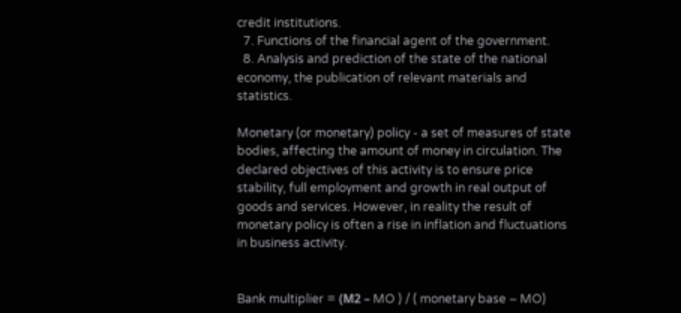credit institutions.
  7. Functions of the financial agent of the government.
  8. Analysis and prediction of the state of the national economy, the publication of relevant materials and statistics.

Monetary (or monetary) policy - a set of measures of state bodies, affecting the amount of money in circulation. The declared objectives of this activity is to ensure price stability, full employment and growth in real output of goods and services. However, in reality the result of monetary policy is often a rise in inflation and fluctuations in business activity.


Bank multiplier = (М2 – MO ) / ( monetary base – MO)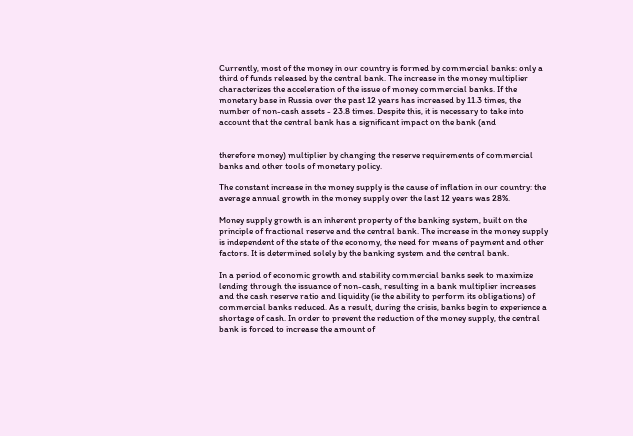Currently, most of the money in our country is formed by commercial banks: only a third of funds released by the central bank. The increase in the money multiplier characterizes the acceleration of the issue of money commercial banks. If the monetary base in Russia over the past 12 years has increased by 11.3 times, the number of non-cash assets - 23.8 times. Despite this, it is necessary to take into account that the central bank has a significant impact on the bank (and


therefore money) multiplier by changing the reserve requirements of commercial banks and other tools of monetary policy.

The constant increase in the money supply is the cause of inflation in our country: the average annual growth in the money supply over the last 12 years was 28%.

Money supply growth is an inherent property of the banking system, built on the principle of fractional reserve and the central bank. The increase in the money supply is independent of the state of the economy, the need for means of payment and other factors. It is determined solely by the banking system and the central bank.

In a period of economic growth and stability commercial banks seek to maximize lending through the issuance of non-cash, resulting in a bank multiplier increases and the cash reserve ratio and liquidity (ie the ability to perform its obligations) of commercial banks reduced. As a result, during the crisis, banks begin to experience a shortage of cash. In order to prevent the reduction of the money supply, the central bank is forced to increase the amount of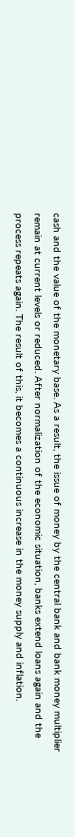cash and the value of the monetary base. As a result, the issue of money by the central bank and bank money multiplier remain at current levels or reduced. After normalization of the economic situation, banks extend loans again and the process repeats again. The result of this, it becomes a continuous increase in the money supply and inflation.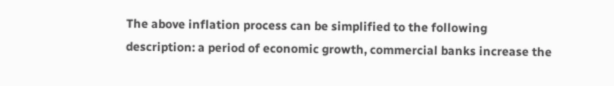The above inflation process can be simplified to the following description: a period of economic growth, commercial banks increase the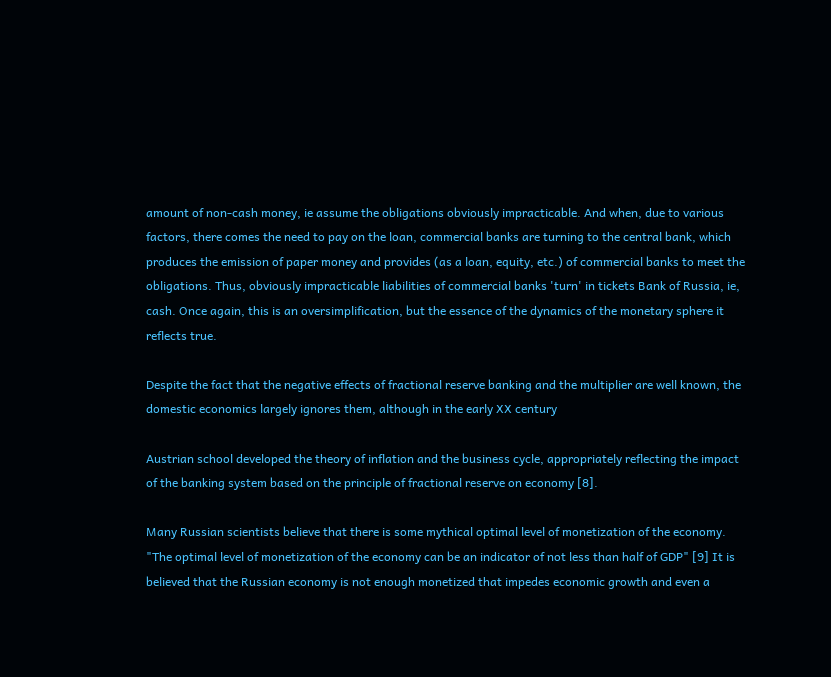amount of non-cash money, ie assume the obligations obviously impracticable. And when, due to various factors, there comes the need to pay on the loan, commercial banks are turning to the central bank, which produces the emission of paper money and provides (as a loan, equity, etc.) of commercial banks to meet the obligations. Thus, obviously impracticable liabilities of commercial banks 'turn' in tickets Bank of Russia, ie, cash. Once again, this is an oversimplification, but the essence of the dynamics of the monetary sphere it reflects true.

Despite the fact that the negative effects of fractional reserve banking and the multiplier are well known, the domestic economics largely ignores them, although in the early XX century

Austrian school developed the theory of inflation and the business cycle, appropriately reflecting the impact of the banking system based on the principle of fractional reserve on economy [8].

Many Russian scientists believe that there is some mythical optimal level of monetization of the economy. "The optimal level of monetization of the economy can be an indicator of not less than half of GDP" [9] It is believed that the Russian economy is not enough monetized that impedes economic growth and even a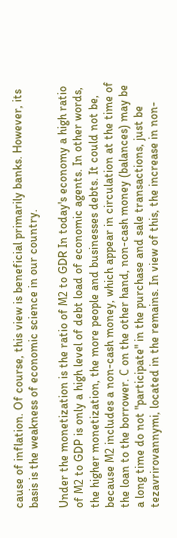cause of inflation. Of course, this view is beneficial primarily banks. However, its basis is the weakness of economic science in our country.

Under the monetization is the ratio of М2 to GDR In today's economy a high ratio of М2 to GDP is only a high level of debt load of economic agents. In other words, the higher monetization, the more people and businesses debts. It could not be, because М2 includes a non-cash money, which appear in circulation at the time of the loan to the borrower. С on the other hand, non-cash money (balances) may be a long time do not "participate" in the purchase and sale transactions, just be tezavrirovannymi, located in the remains. In view of this, the increase in non-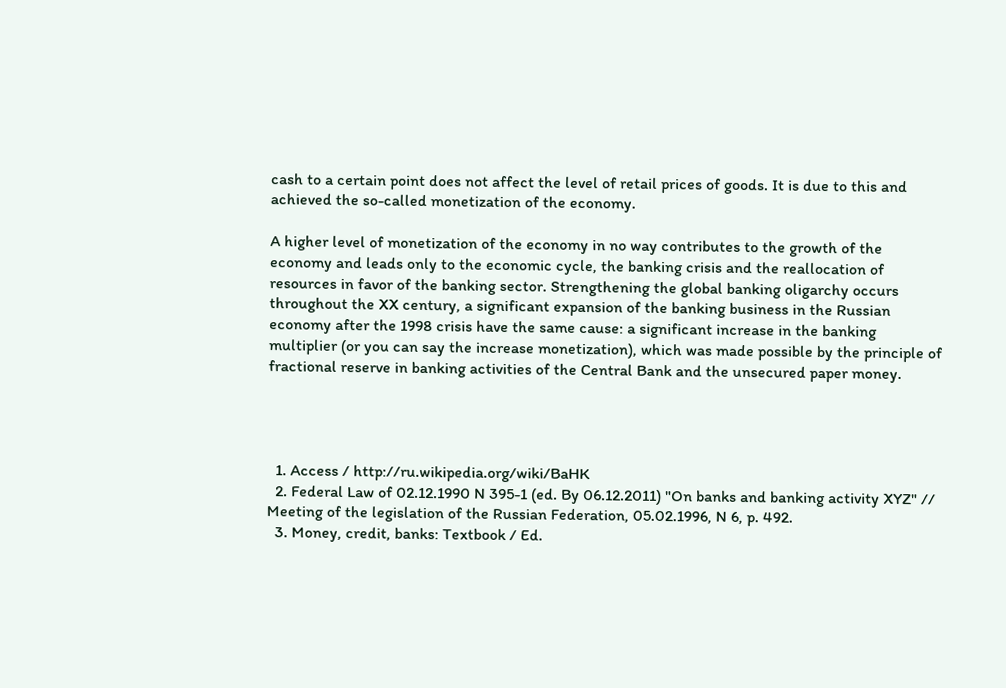cash to a certain point does not affect the level of retail prices of goods. It is due to this and achieved the so-called monetization of the economy.

A higher level of monetization of the economy in no way contributes to the growth of the economy and leads only to the economic cycle, the banking crisis and the reallocation of resources in favor of the banking sector. Strengthening the global banking oligarchy occurs throughout the XX century, a significant expansion of the banking business in the Russian economy after the 1998 crisis have the same cause: a significant increase in the banking multiplier (or you can say the increase monetization), which was made possible by the principle of fractional reserve in banking activities of the Central Bank and the unsecured paper money.




  1. Access / http://ru.wikipedia.org/wiki/BaHK
  2. Federal Law of 02.12.1990 N 395-1 (ed. By 06.12.2011) "On banks and banking activity XYZ" // Meeting of the legislation of the Russian Federation, 05.02.1996, N 6, p. 492.
  3. Money, credit, banks: Textbook / Ed.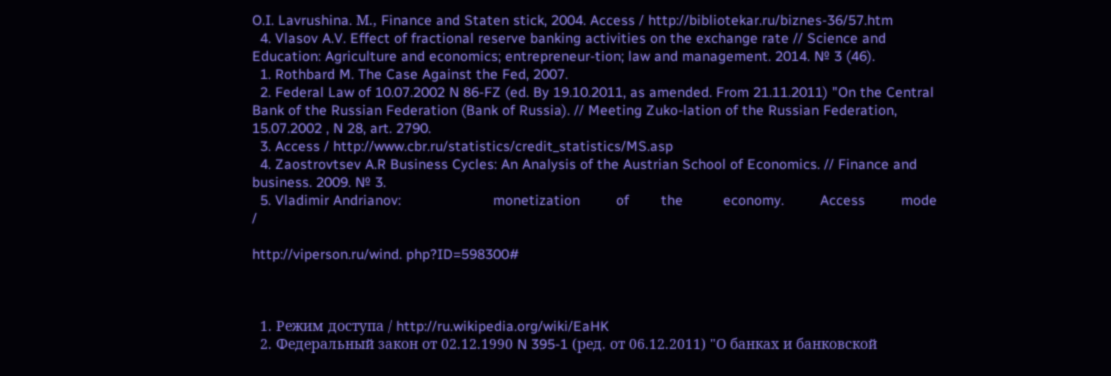O.I. Lavrushina. М., Finance and Staten stick, 2004. Access / http://bibliotekar.ru/biznes-36/57.htm
  4. Vlasov A.V. Effect of fractional reserve banking activities on the exchange rate // Science and Education: Agriculture and economics; entrepreneur-tion; law and management. 2014. № 3 (46).
  1. Rothbard M. The Case Against the Fed, 2007.
  2. Federal Law of 10.07.2002 N 86-FZ (ed. By 19.10.2011, as amended. From 21.11.2011) "On the Central Bank of the Russian Federation (Bank of Russia). // Meeting Zuko-lation of the Russian Federation, 15.07.2002 , N 28, art. 2790.
  3. Access / http://www.cbr.ru/statistics/credit_statistics/MS.asp
  4. Zaostrovtsev A.R Business Cycles: An Analysis of the Austrian School of Economics. // Finance and business. 2009. № 3.
  5. Vladimir Andrianov:                       monetization         of        the          economy.         Access         mode    /

http://viperson.ru/wind. php?ID=598300#



  1. Режим доступа / http://ru.wikipedia.org/wiki/EaHK
  2. Федеральный закон от 02.12.1990 N 395-1 (ред. от 06.12.2011) "О банках и банковской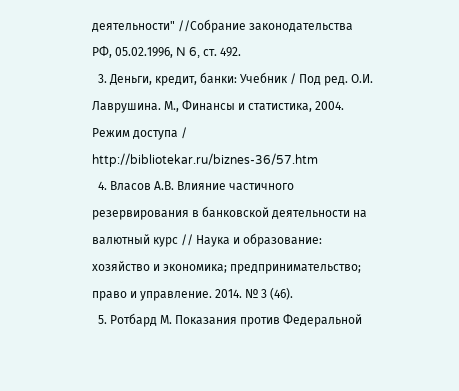деятельности" //Собрание законодательства РФ, 05.02.1996, N 6, ст. 492.
  3. Деньги, кредит, банки: Учебник / Под ред. О.И. Лаврушина. М., Финансы и статистика, 2004. Режим доступа / http://bibliotekar.ru/biznes-36/57.htm
  4. Власов А.В. Влияние частичного резервирования в банковской деятельности на валютный курс // Наука и образование: хозяйство и экономика; предпринимательство; право и управление. 2014. № 3 (46).
  5. Ротбард М. Показания против Федеральной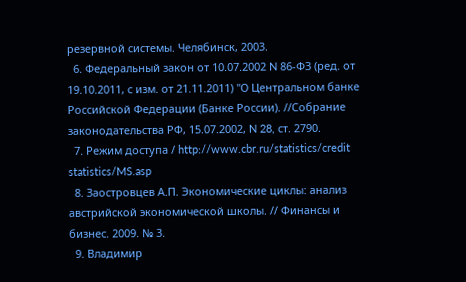резервной системы. Челябинск, 2003.
  6. Федеральный закон от 10.07.2002 N 86-ФЗ (ред. от 19.10.2011, с изм. от 21.11.2011) "О Центральном банке Российской Федерации (Банке России). //Собрание законодательства РФ, 15.07.2002, N 28, ст. 2790.
  7. Режим доступа / http://www.cbr.ru/statistics/credit statistics/MS.asp
  8. Заостровцев А.П. Экономические циклы: анализ австрийской экономической школы. // Финансы и бизнес. 2009. № 3.
  9. Владимир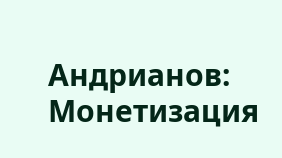Андрианов:                       Монетизация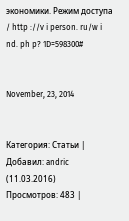экономики. Режим доступа / http ://v i person. ru/w i nd. ph p? 1D=598300#


November, 23, 2014


Категория: Cтатьи | Добавил: andric (11.03.2016)
Просмотров: 483 |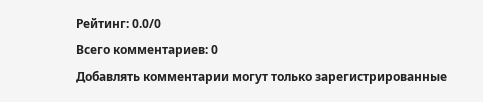Рейтинг: 0.0/0
Всего комментариев: 0
Добавлять комментарии могут только зарегистрированные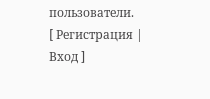пользователи.
[ Регистрация | Вход ]